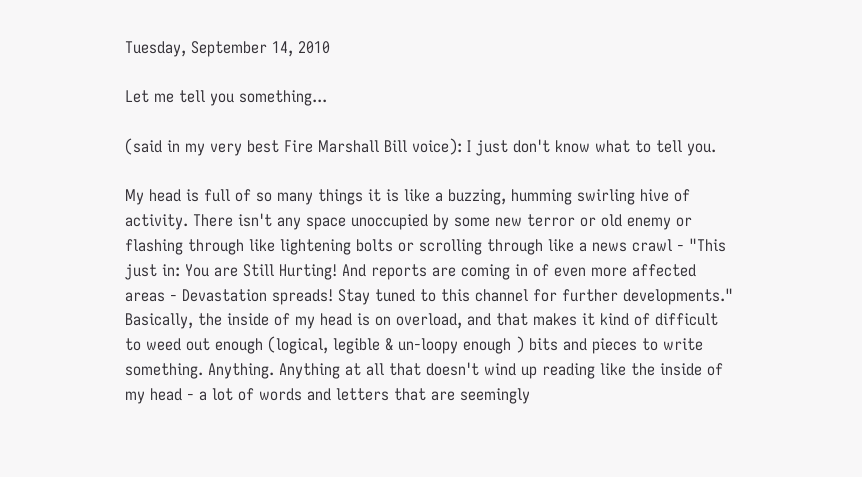Tuesday, September 14, 2010

Let me tell you something...

(said in my very best Fire Marshall Bill voice): I just don't know what to tell you.

My head is full of so many things it is like a buzzing, humming swirling hive of activity. There isn't any space unoccupied by some new terror or old enemy or flashing through like lightening bolts or scrolling through like a news crawl - "This just in: You are Still Hurting! And reports are coming in of even more affected areas - Devastation spreads! Stay tuned to this channel for further developments."
Basically, the inside of my head is on overload, and that makes it kind of difficult to weed out enough (logical, legible & un-loopy enough ) bits and pieces to write something. Anything. Anything at all that doesn't wind up reading like the inside of my head - a lot of words and letters that are seemingly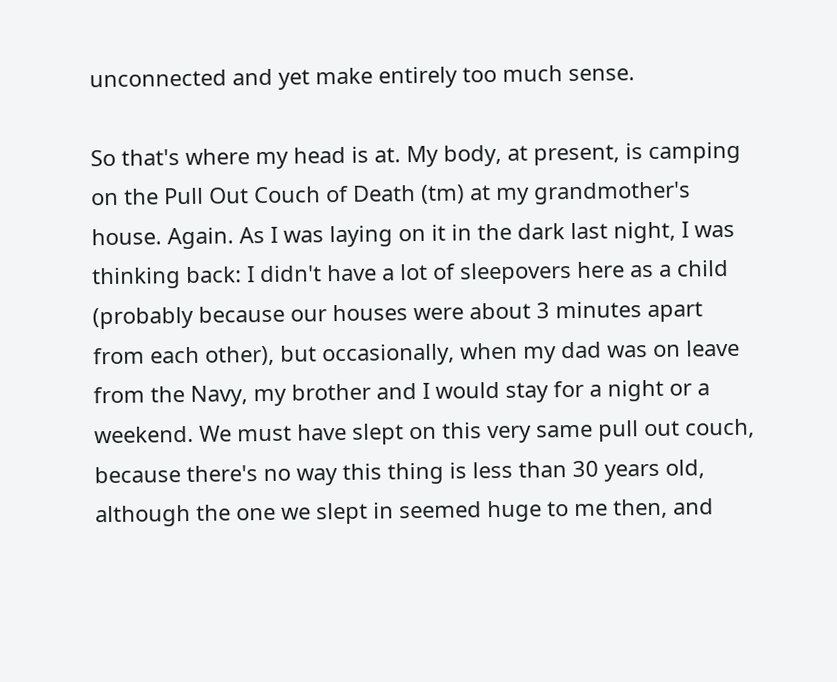unconnected and yet make entirely too much sense.

So that's where my head is at. My body, at present, is camping on the Pull Out Couch of Death (tm) at my grandmother's house. Again. As I was laying on it in the dark last night, I was thinking back: I didn't have a lot of sleepovers here as a child (probably because our houses were about 3 minutes apart from each other), but occasionally, when my dad was on leave from the Navy, my brother and I would stay for a night or a weekend. We must have slept on this very same pull out couch, because there's no way this thing is less than 30 years old, although the one we slept in seemed huge to me then, and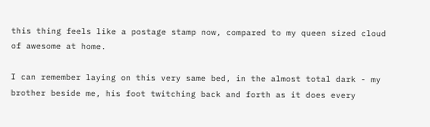this thing feels like a postage stamp now, compared to my queen sized cloud of awesome at home.

I can remember laying on this very same bed, in the almost total dark - my brother beside me, his foot twitching back and forth as it does every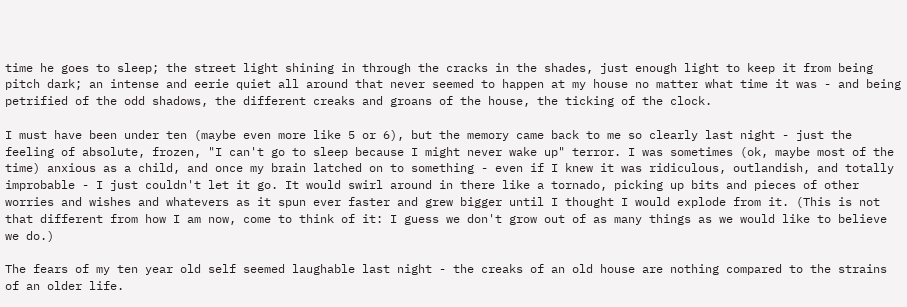time he goes to sleep; the street light shining in through the cracks in the shades, just enough light to keep it from being pitch dark; an intense and eerie quiet all around that never seemed to happen at my house no matter what time it was - and being petrified of the odd shadows, the different creaks and groans of the house, the ticking of the clock.

I must have been under ten (maybe even more like 5 or 6), but the memory came back to me so clearly last night - just the feeling of absolute, frozen, "I can't go to sleep because I might never wake up" terror. I was sometimes (ok, maybe most of the time) anxious as a child, and once my brain latched on to something - even if I knew it was ridiculous, outlandish, and totally improbable - I just couldn't let it go. It would swirl around in there like a tornado, picking up bits and pieces of other worries and wishes and whatevers as it spun ever faster and grew bigger until I thought I would explode from it. (This is not that different from how I am now, come to think of it: I guess we don't grow out of as many things as we would like to believe we do.)

The fears of my ten year old self seemed laughable last night - the creaks of an old house are nothing compared to the strains of an older life.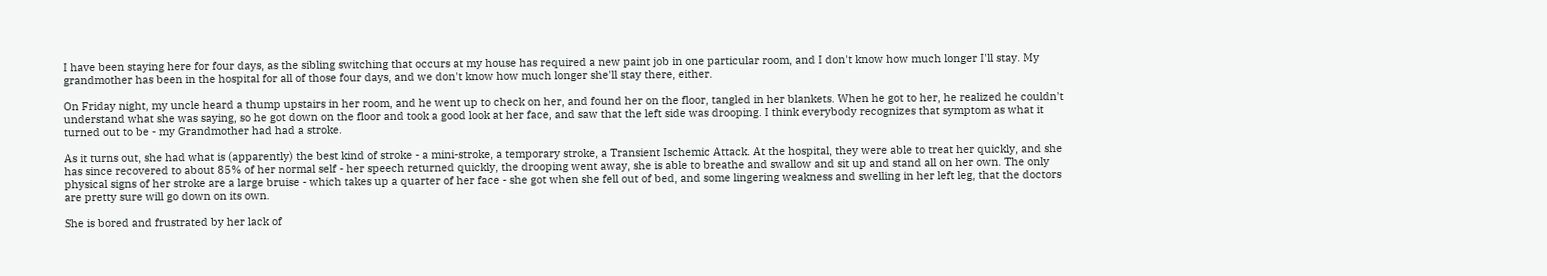I have been staying here for four days, as the sibling switching that occurs at my house has required a new paint job in one particular room, and I don't know how much longer I'll stay. My grandmother has been in the hospital for all of those four days, and we don't know how much longer she'll stay there, either.

On Friday night, my uncle heard a thump upstairs in her room, and he went up to check on her, and found her on the floor, tangled in her blankets. When he got to her, he realized he couldn't understand what she was saying, so he got down on the floor and took a good look at her face, and saw that the left side was drooping. I think everybody recognizes that symptom as what it turned out to be - my Grandmother had had a stroke.

As it turns out, she had what is (apparently) the best kind of stroke - a mini-stroke, a temporary stroke, a Transient Ischemic Attack. At the hospital, they were able to treat her quickly, and she has since recovered to about 85% of her normal self - her speech returned quickly, the drooping went away, she is able to breathe and swallow and sit up and stand all on her own. The only physical signs of her stroke are a large bruise - which takes up a quarter of her face - she got when she fell out of bed, and some lingering weakness and swelling in her left leg, that the doctors are pretty sure will go down on its own.

She is bored and frustrated by her lack of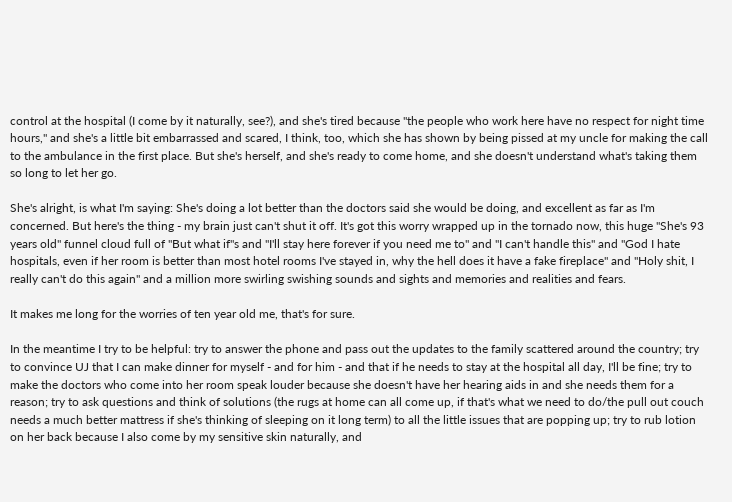control at the hospital (I come by it naturally, see?), and she's tired because "the people who work here have no respect for night time hours," and she's a little bit embarrassed and scared, I think, too, which she has shown by being pissed at my uncle for making the call to the ambulance in the first place. But she's herself, and she's ready to come home, and she doesn't understand what's taking them so long to let her go.

She's alright, is what I'm saying: She's doing a lot better than the doctors said she would be doing, and excellent as far as I'm concerned. But here's the thing - my brain just can't shut it off. It's got this worry wrapped up in the tornado now, this huge "She's 93 years old" funnel cloud full of "But what if"s and "I'll stay here forever if you need me to" and "I can't handle this" and "God I hate hospitals, even if her room is better than most hotel rooms I've stayed in, why the hell does it have a fake fireplace" and "Holy shit, I really can't do this again" and a million more swirling swishing sounds and sights and memories and realities and fears.

It makes me long for the worries of ten year old me, that's for sure.

In the meantime I try to be helpful: try to answer the phone and pass out the updates to the family scattered around the country; try to convince UJ that I can make dinner for myself - and for him - and that if he needs to stay at the hospital all day, I'll be fine; try to make the doctors who come into her room speak louder because she doesn't have her hearing aids in and she needs them for a reason; try to ask questions and think of solutions (the rugs at home can all come up, if that's what we need to do/the pull out couch needs a much better mattress if she's thinking of sleeping on it long term) to all the little issues that are popping up; try to rub lotion on her back because I also come by my sensitive skin naturally, and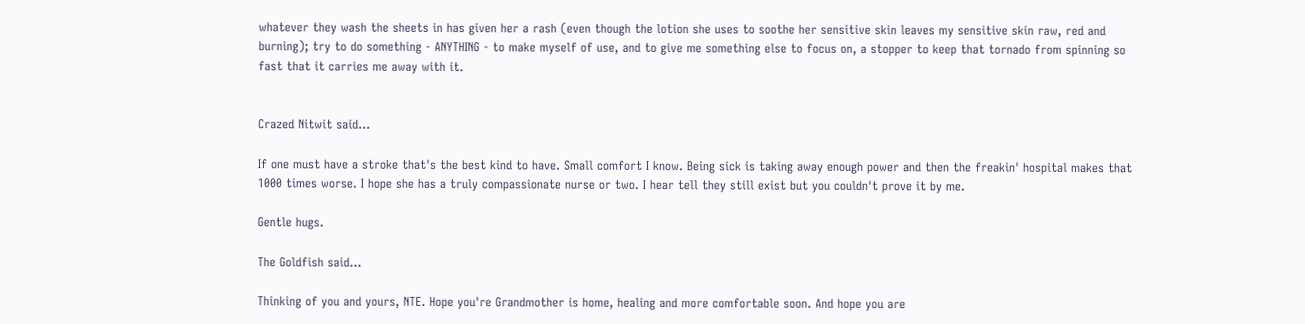whatever they wash the sheets in has given her a rash (even though the lotion she uses to soothe her sensitive skin leaves my sensitive skin raw, red and burning); try to do something - ANYTHING - to make myself of use, and to give me something else to focus on, a stopper to keep that tornado from spinning so fast that it carries me away with it.


Crazed Nitwit said...

If one must have a stroke that's the best kind to have. Small comfort I know. Being sick is taking away enough power and then the freakin' hospital makes that 1000 times worse. I hope she has a truly compassionate nurse or two. I hear tell they still exist but you couldn't prove it by me.

Gentle hugs.

The Goldfish said...

Thinking of you and yours, NTE. Hope you're Grandmother is home, healing and more comfortable soon. And hope you are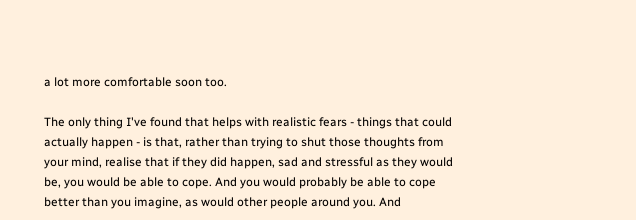a lot more comfortable soon too.

The only thing I've found that helps with realistic fears - things that could actually happen - is that, rather than trying to shut those thoughts from your mind, realise that if they did happen, sad and stressful as they would be, you would be able to cope. And you would probably be able to cope better than you imagine, as would other people around you. And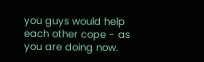you guys would help each other cope - as you are doing now.